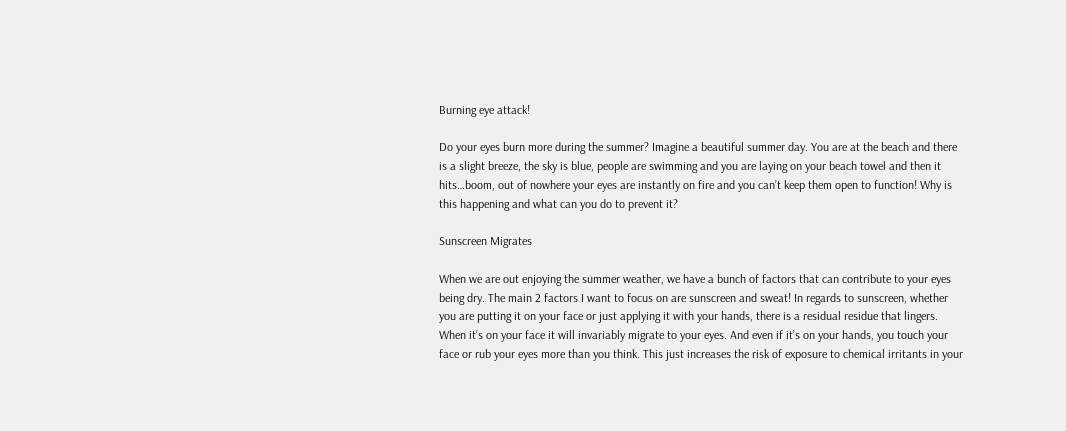Burning eye attack!

Do your eyes burn more during the summer? Imagine a beautiful summer day. You are at the beach and there is a slight breeze, the sky is blue, people are swimming and you are laying on your beach towel and then it hits…boom, out of nowhere your eyes are instantly on fire and you can’t keep them open to function! Why is this happening and what can you do to prevent it?

Sunscreen Migrates

When we are out enjoying the summer weather, we have a bunch of factors that can contribute to your eyes being dry. The main 2 factors I want to focus on are sunscreen and sweat! In regards to sunscreen, whether you are putting it on your face or just applying it with your hands, there is a residual residue that lingers. When it’s on your face it will invariably migrate to your eyes. And even if it’s on your hands, you touch your face or rub your eyes more than you think. This just increases the risk of exposure to chemical irritants in your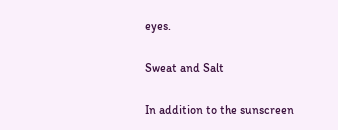eyes.

Sweat and Salt

In addition to the sunscreen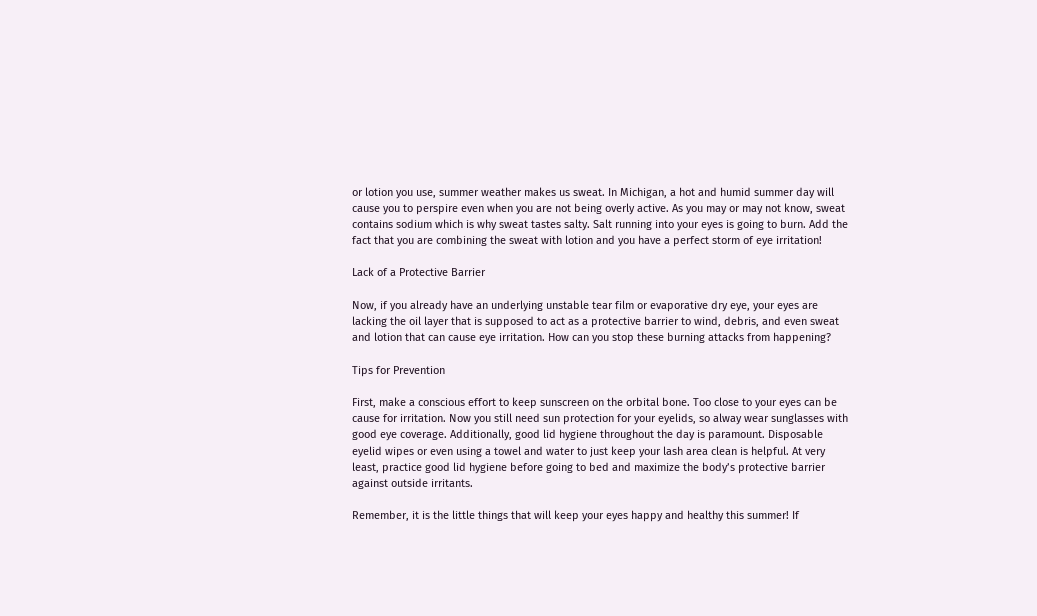or lotion you use, summer weather makes us sweat. In Michigan, a hot and humid summer day will cause you to perspire even when you are not being overly active. As you may or may not know, sweat contains sodium which is why sweat tastes salty. Salt running into your eyes is going to burn. Add the fact that you are combining the sweat with lotion and you have a perfect storm of eye irritation!

Lack of a Protective Barrier

Now, if you already have an underlying unstable tear film or evaporative dry eye, your eyes are lacking the oil layer that is supposed to act as a protective barrier to wind, debris, and even sweat and lotion that can cause eye irritation. How can you stop these burning attacks from happening?

Tips for Prevention

First, make a conscious effort to keep sunscreen on the orbital bone. Too close to your eyes can be cause for irritation. Now you still need sun protection for your eyelids, so alway wear sunglasses with good eye coverage. Additionally, good lid hygiene throughout the day is paramount. Disposable eyelid wipes or even using a towel and water to just keep your lash area clean is helpful. At very least, practice good lid hygiene before going to bed and maximize the body’s protective barrier against outside irritants.

Remember, it is the little things that will keep your eyes happy and healthy this summer! If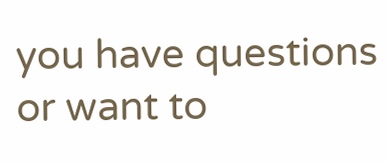you have questions or want to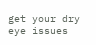get your dry eye issues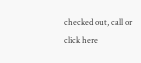checked out, call or click here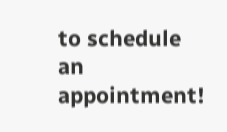to schedule an appointment!